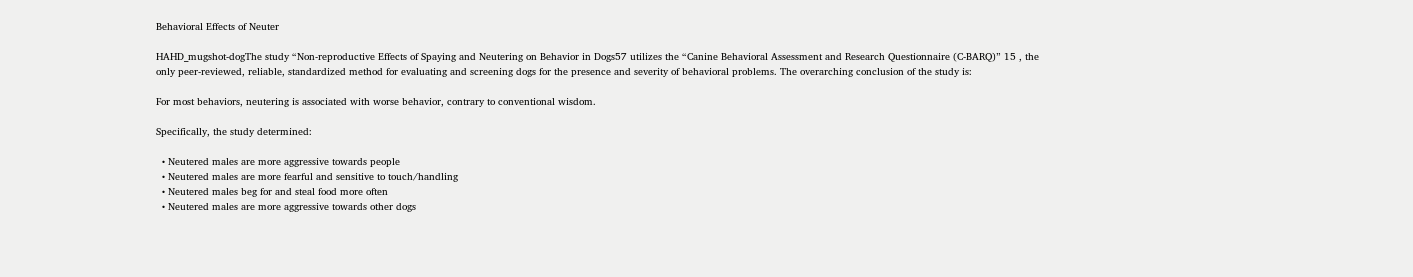Behavioral Effects of Neuter

HAHD_mugshot-dogThe study “Non-reproductive Effects of Spaying and Neutering on Behavior in Dogs57 utilizes the “Canine Behavioral Assessment and Research Questionnaire (C-BARQ)” 15 , the only peer-reviewed, reliable, standardized method for evaluating and screening dogs for the presence and severity of behavioral problems. The overarching conclusion of the study is:

For most behaviors, neutering is associated with worse behavior, contrary to conventional wisdom.

Specifically, the study determined:

  • Neutered males are more aggressive towards people
  • Neutered males are more fearful and sensitive to touch/handling
  • Neutered males beg for and steal food more often
  • Neutered males are more aggressive towards other dogs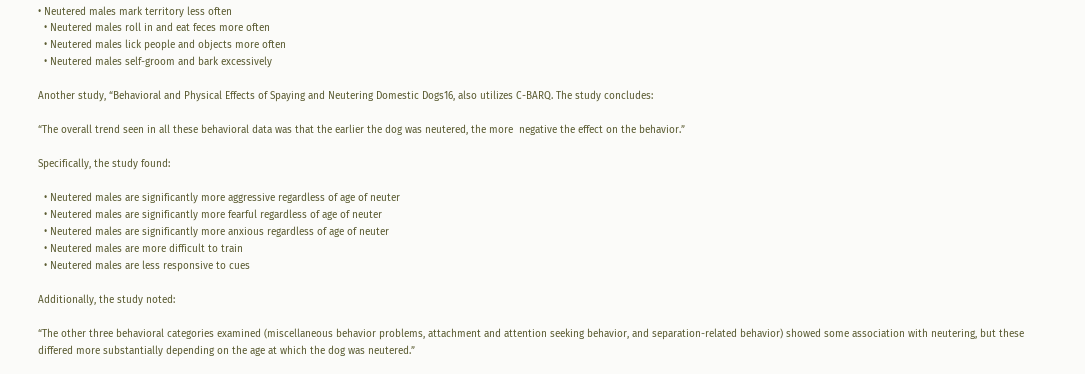• Neutered males mark territory less often
  • Neutered males roll in and eat feces more often
  • Neutered males lick people and objects more often
  • Neutered males self-groom and bark excessively

Another study, “Behavioral and Physical Effects of Spaying and Neutering Domestic Dogs16, also utilizes C-BARQ. The study concludes:

“The overall trend seen in all these behavioral data was that the earlier the dog was neutered, the more  negative the effect on the behavior.”

Specifically, the study found:

  • Neutered males are significantly more aggressive regardless of age of neuter
  • Neutered males are significantly more fearful regardless of age of neuter
  • Neutered males are significantly more anxious regardless of age of neuter
  • Neutered males are more difficult to train
  • Neutered males are less responsive to cues

Additionally, the study noted:

“The other three behavioral categories examined (miscellaneous behavior problems, attachment and attention seeking behavior, and separation-related behavior) showed some association with neutering, but these differed more substantially depending on the age at which the dog was neutered.”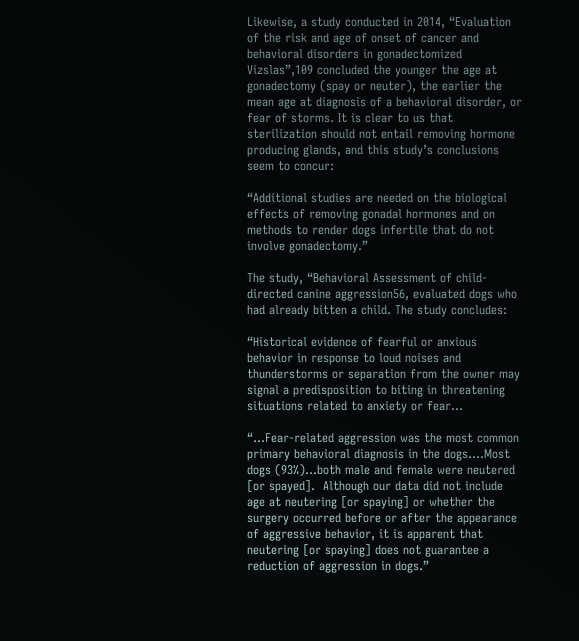Likewise, a study conducted in 2014, “Evaluation of the risk and age of onset of cancer and behavioral disorders in gonadectomized Vizslas”,109 concluded the younger the age at gonadectomy (spay or neuter), the earlier the mean age at diagnosis of a behavioral disorder, or fear of storms. It is clear to us that sterilization should not entail removing hormone producing glands, and this study’s conclusions seem to concur:

“Additional studies are needed on the biological effects of removing gonadal hormones and on methods to render dogs infertile that do not involve gonadectomy.”

The study, “Behavioral Assessment of child-directed canine aggression56, evaluated dogs who had already bitten a child. The study concludes:

“Historical evidence of fearful or anxious behavior in response to loud noises and thunderstorms or separation from the owner may signal a predisposition to biting in threatening situations related to anxiety or fear…

“…Fear-related aggression was the most common primary behavioral diagnosis in the dogs….Most dogs (93%)…both male and female were neutered [or spayed].  Although our data did not include age at neutering [or spaying] or whether the surgery occurred before or after the appearance of aggressive behavior, it is apparent that neutering [or spaying] does not guarantee a reduction of aggression in dogs.”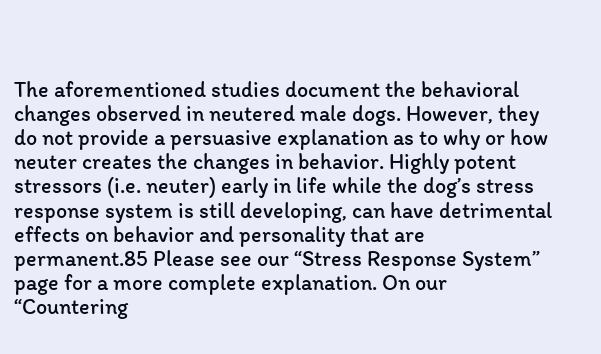The aforementioned studies document the behavioral changes observed in neutered male dogs. However, they do not provide a persuasive explanation as to why or how neuter creates the changes in behavior. Highly potent stressors (i.e. neuter) early in life while the dog’s stress response system is still developing, can have detrimental effects on behavior and personality that are permanent.85 Please see our “Stress Response System” page for a more complete explanation. On our “Countering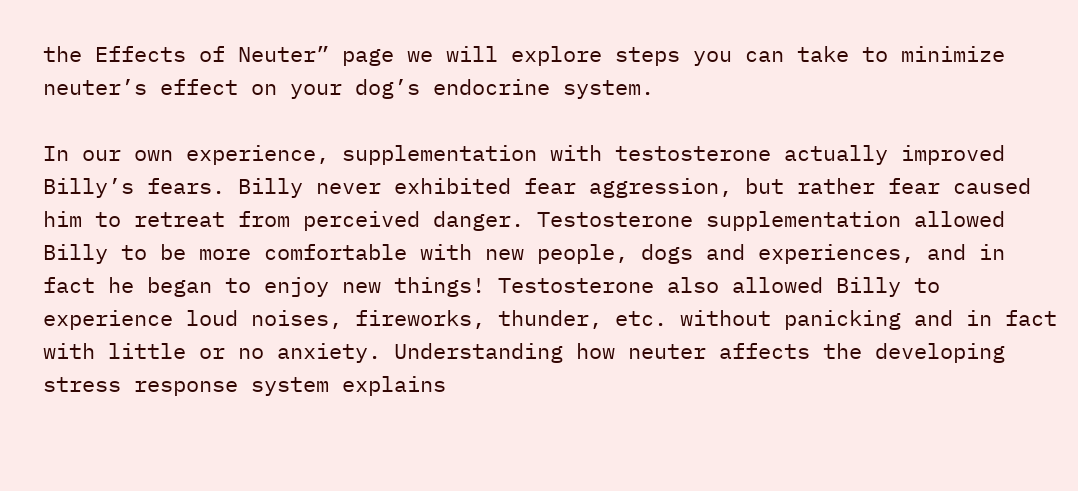the Effects of Neuter” page we will explore steps you can take to minimize neuter’s effect on your dog’s endocrine system.

In our own experience, supplementation with testosterone actually improved Billy’s fears. Billy never exhibited fear aggression, but rather fear caused him to retreat from perceived danger. Testosterone supplementation allowed Billy to be more comfortable with new people, dogs and experiences, and in fact he began to enjoy new things! Testosterone also allowed Billy to experience loud noises, fireworks, thunder, etc. without panicking and in fact with little or no anxiety. Understanding how neuter affects the developing stress response system explains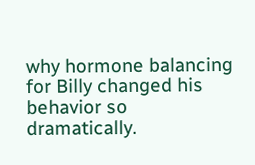why hormone balancing for Billy changed his behavior so dramatically.